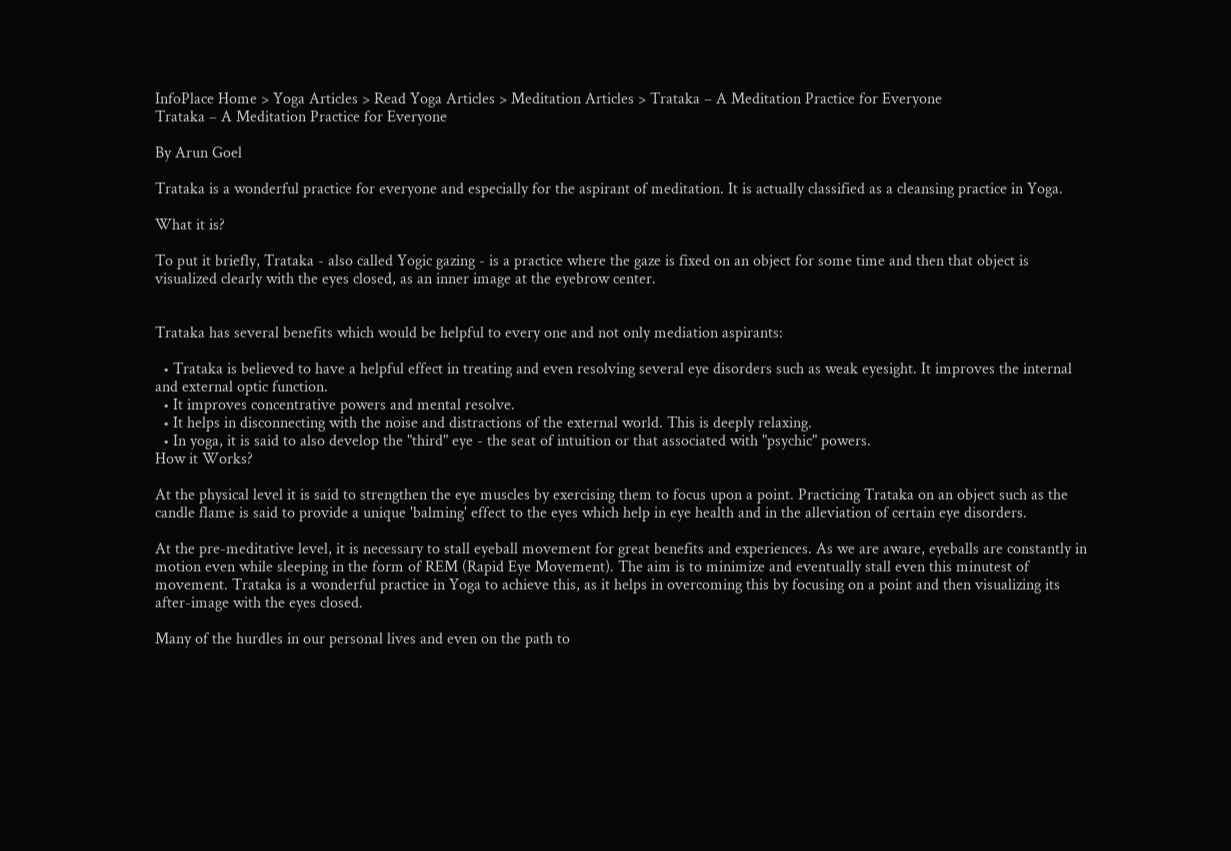InfoPlace Home > Yoga Articles > Read Yoga Articles > Meditation Articles > Trataka – A Meditation Practice for Everyone
Trataka – A Meditation Practice for Everyone

By Arun Goel

Trataka is a wonderful practice for everyone and especially for the aspirant of meditation. It is actually classified as a cleansing practice in Yoga.

What it is?

To put it briefly, Trataka - also called Yogic gazing - is a practice where the gaze is fixed on an object for some time and then that object is visualized clearly with the eyes closed, as an inner image at the eyebrow center.


Trataka has several benefits which would be helpful to every one and not only mediation aspirants:

  • Trataka is believed to have a helpful effect in treating and even resolving several eye disorders such as weak eyesight. It improves the internal and external optic function.
  • It improves concentrative powers and mental resolve.
  • It helps in disconnecting with the noise and distractions of the external world. This is deeply relaxing.
  • In yoga, it is said to also develop the "third" eye - the seat of intuition or that associated with "psychic" powers.
How it Works?

At the physical level it is said to strengthen the eye muscles by exercising them to focus upon a point. Practicing Trataka on an object such as the candle flame is said to provide a unique 'balming' effect to the eyes which help in eye health and in the alleviation of certain eye disorders.

At the pre-meditative level, it is necessary to stall eyeball movement for great benefits and experiences. As we are aware, eyeballs are constantly in motion even while sleeping in the form of REM (Rapid Eye Movement). The aim is to minimize and eventually stall even this minutest of movement. Trataka is a wonderful practice in Yoga to achieve this, as it helps in overcoming this by focusing on a point and then visualizing its after-image with the eyes closed.

Many of the hurdles in our personal lives and even on the path to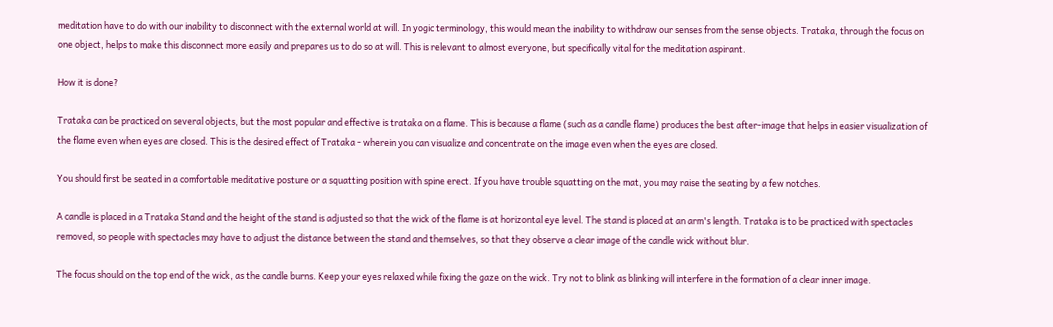meditation have to do with our inability to disconnect with the external world at will. In yogic terminology, this would mean the inability to withdraw our senses from the sense objects. Trataka, through the focus on one object, helps to make this disconnect more easily and prepares us to do so at will. This is relevant to almost everyone, but specifically vital for the meditation aspirant.

How it is done?

Trataka can be practiced on several objects, but the most popular and effective is trataka on a flame. This is because a flame (such as a candle flame) produces the best after-image that helps in easier visualization of the flame even when eyes are closed. This is the desired effect of Trataka - wherein you can visualize and concentrate on the image even when the eyes are closed.

You should first be seated in a comfortable meditative posture or a squatting position with spine erect. If you have trouble squatting on the mat, you may raise the seating by a few notches.

A candle is placed in a Trataka Stand and the height of the stand is adjusted so that the wick of the flame is at horizontal eye level. The stand is placed at an arm's length. Trataka is to be practiced with spectacles removed, so people with spectacles may have to adjust the distance between the stand and themselves, so that they observe a clear image of the candle wick without blur.

The focus should on the top end of the wick, as the candle burns. Keep your eyes relaxed while fixing the gaze on the wick. Try not to blink as blinking will interfere in the formation of a clear inner image.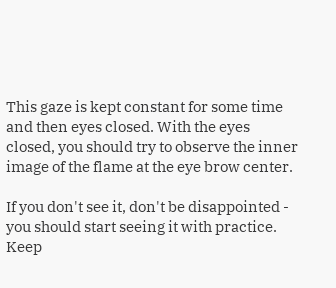This gaze is kept constant for some time and then eyes closed. With the eyes closed, you should try to observe the inner image of the flame at the eye brow center.

If you don't see it, don't be disappointed - you should start seeing it with practice. Keep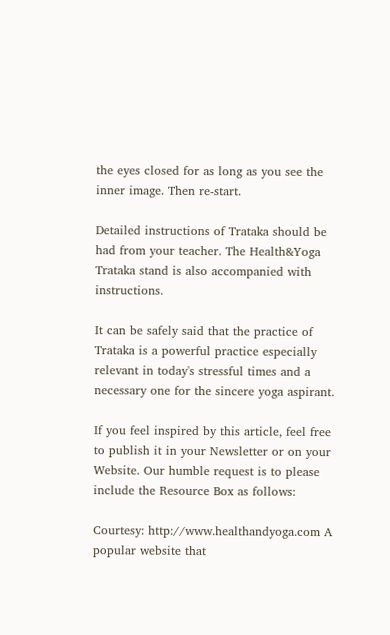the eyes closed for as long as you see the inner image. Then re-start.

Detailed instructions of Trataka should be had from your teacher. The Health&Yoga Trataka stand is also accompanied with instructions.

It can be safely said that the practice of Trataka is a powerful practice especially relevant in today's stressful times and a necessary one for the sincere yoga aspirant.

If you feel inspired by this article, feel free to publish it in your Newsletter or on your Website. Our humble request is to please include the Resource Box as follows:

Courtesy: http://www.healthandyoga.com A popular website that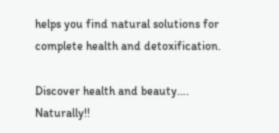helps you find natural solutions for complete health and detoxification.

Discover health and beauty…. Naturally!!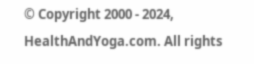© Copyright 2000 - 2024, HealthAndYoga.com. All rights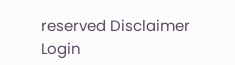reserved Disclaimer
Login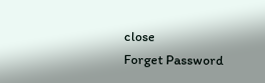close
Forget Password